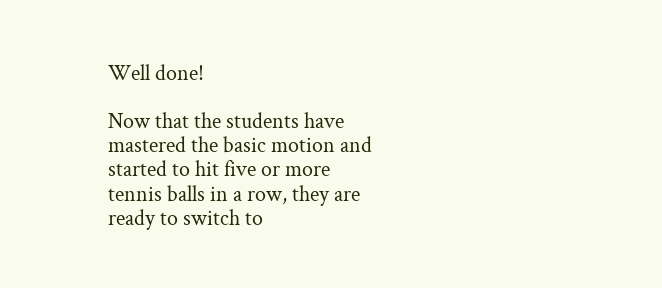Well done!

Now that the students have mastered the basic motion and started to hit five or more tennis balls in a row, they are ready to switch to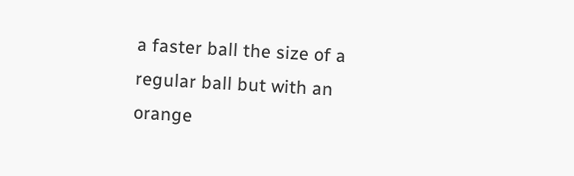a faster ball the size of a regular ball but with an orange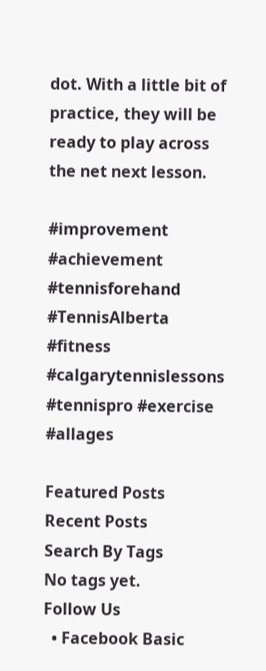dot. With a little bit of practice, they will be ready to play across the net next lesson.

#improvement #achievement #tennisforehand #TennisAlberta #fitness #calgarytennislessons #tennispro #exercise #allages

Featured Posts
Recent Posts
Search By Tags
No tags yet.
Follow Us
  • Facebook Basic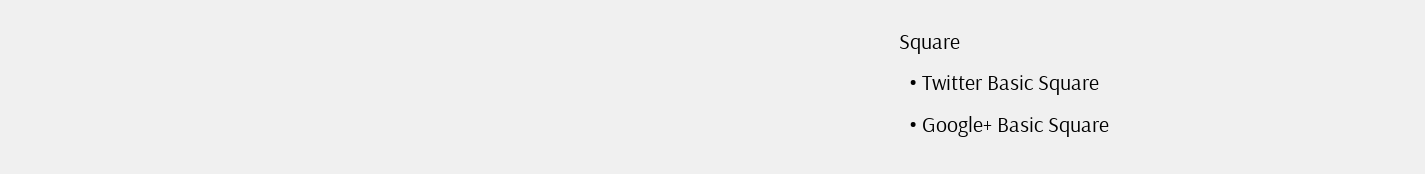Square
  • Twitter Basic Square
  • Google+ Basic Square